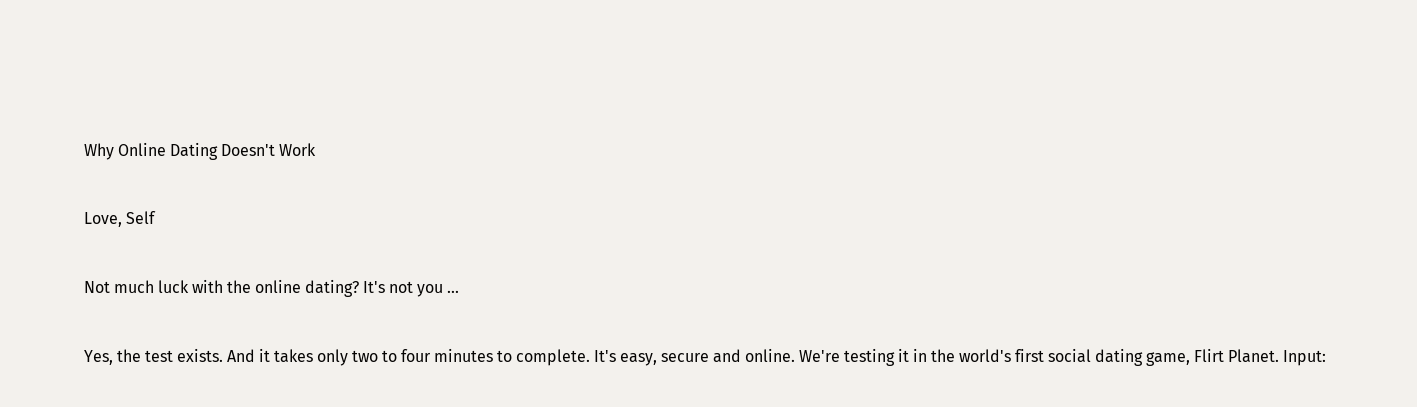Why Online Dating Doesn't Work

Love, Self

Not much luck with the online dating? It's not you ...

Yes, the test exists. And it takes only two to four minutes to complete. It's easy, secure and online. We're testing it in the world's first social dating game, Flirt Planet. Input: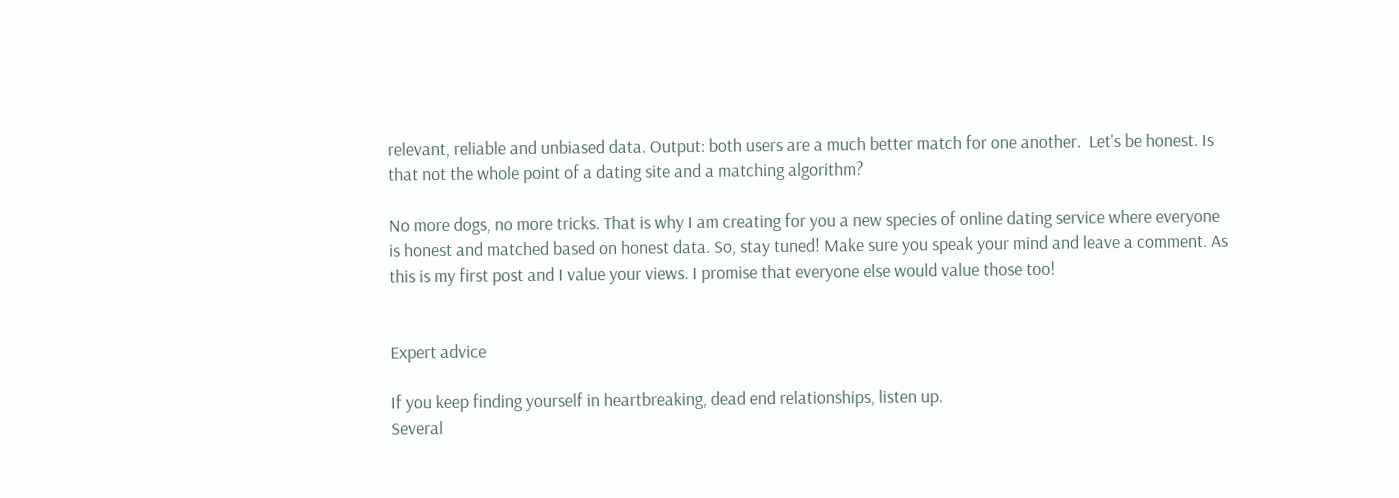relevant, reliable and unbiased data. Output: both users are a much better match for one another.  Let's be honest. Is that not the whole point of a dating site and a matching algorithm?

No more dogs, no more tricks. That is why I am creating for you a new species of online dating service where everyone is honest and matched based on honest data. So, stay tuned! Make sure you speak your mind and leave a comment. As this is my first post and I value your views. I promise that everyone else would value those too!


Expert advice

If you keep finding yourself in heartbreaking, dead end relationships, listen up.
Several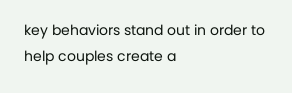key behaviors stand out in order to help couples create a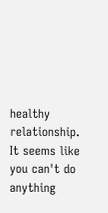healthy relationship.
It seems like you can't do anything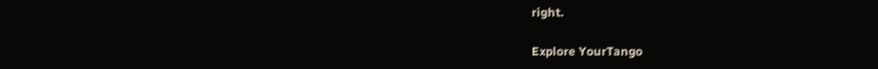right.

Explore YourTango